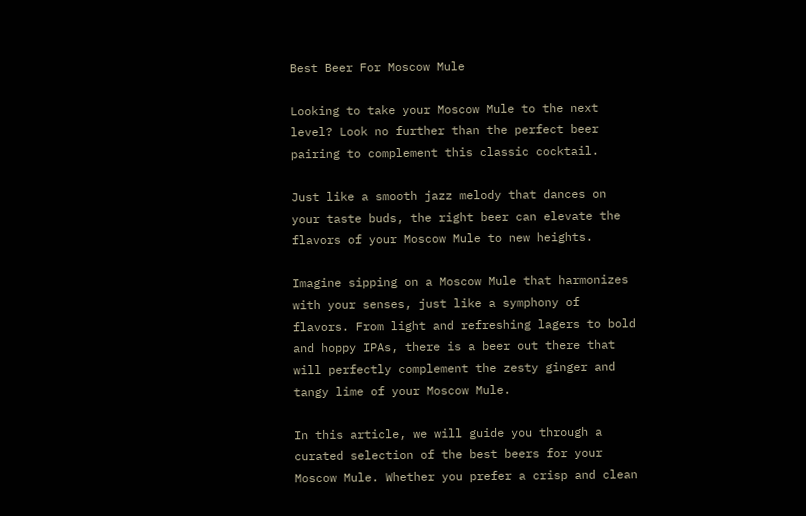Best Beer For Moscow Mule

Looking to take your Moscow Mule to the next level? Look no further than the perfect beer pairing to complement this classic cocktail.

Just like a smooth jazz melody that dances on your taste buds, the right beer can elevate the flavors of your Moscow Mule to new heights.

Imagine sipping on a Moscow Mule that harmonizes with your senses, just like a symphony of flavors. From light and refreshing lagers to bold and hoppy IPAs, there is a beer out there that will perfectly complement the zesty ginger and tangy lime of your Moscow Mule.

In this article, we will guide you through a curated selection of the best beers for your Moscow Mule. Whether you prefer a crisp and clean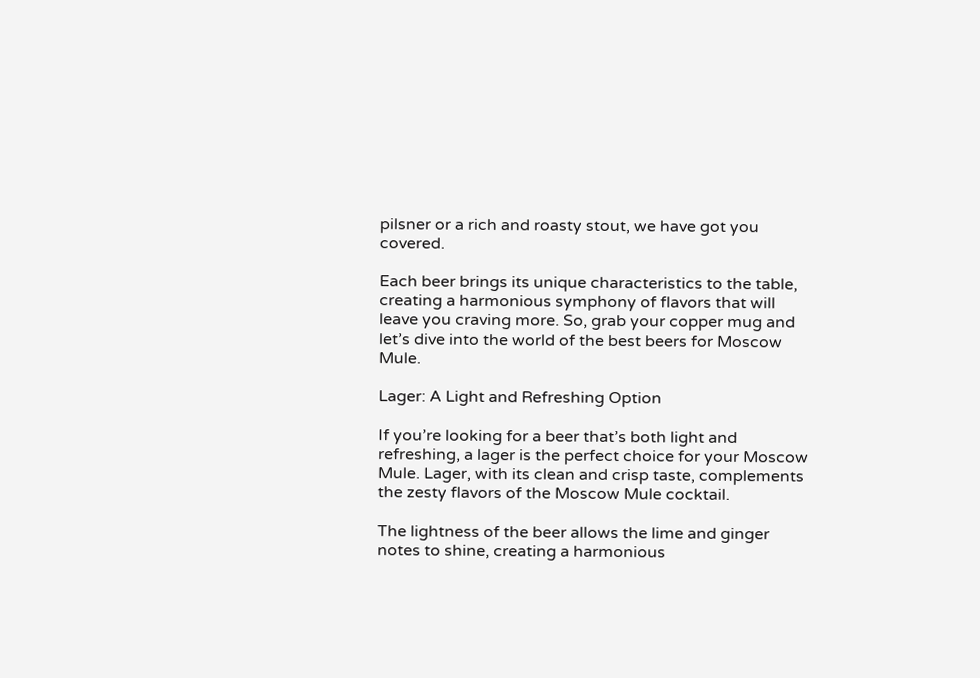pilsner or a rich and roasty stout, we have got you covered.

Each beer brings its unique characteristics to the table, creating a harmonious symphony of flavors that will leave you craving more. So, grab your copper mug and let’s dive into the world of the best beers for Moscow Mule.

Lager: A Light and Refreshing Option

If you’re looking for a beer that’s both light and refreshing, a lager is the perfect choice for your Moscow Mule. Lager, with its clean and crisp taste, complements the zesty flavors of the Moscow Mule cocktail.

The lightness of the beer allows the lime and ginger notes to shine, creating a harmonious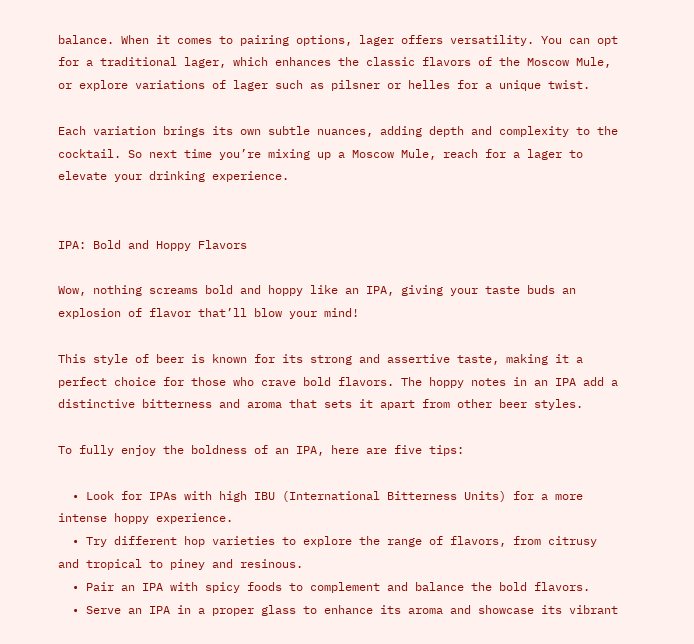balance. When it comes to pairing options, lager offers versatility. You can opt for a traditional lager, which enhances the classic flavors of the Moscow Mule, or explore variations of lager such as pilsner or helles for a unique twist.

Each variation brings its own subtle nuances, adding depth and complexity to the cocktail. So next time you’re mixing up a Moscow Mule, reach for a lager to elevate your drinking experience.


IPA: Bold and Hoppy Flavors

Wow, nothing screams bold and hoppy like an IPA, giving your taste buds an explosion of flavor that’ll blow your mind!

This style of beer is known for its strong and assertive taste, making it a perfect choice for those who crave bold flavors. The hoppy notes in an IPA add a distinctive bitterness and aroma that sets it apart from other beer styles.

To fully enjoy the boldness of an IPA, here are five tips:

  • Look for IPAs with high IBU (International Bitterness Units) for a more intense hoppy experience.
  • Try different hop varieties to explore the range of flavors, from citrusy and tropical to piney and resinous.
  • Pair an IPA with spicy foods to complement and balance the bold flavors.
  • Serve an IPA in a proper glass to enhance its aroma and showcase its vibrant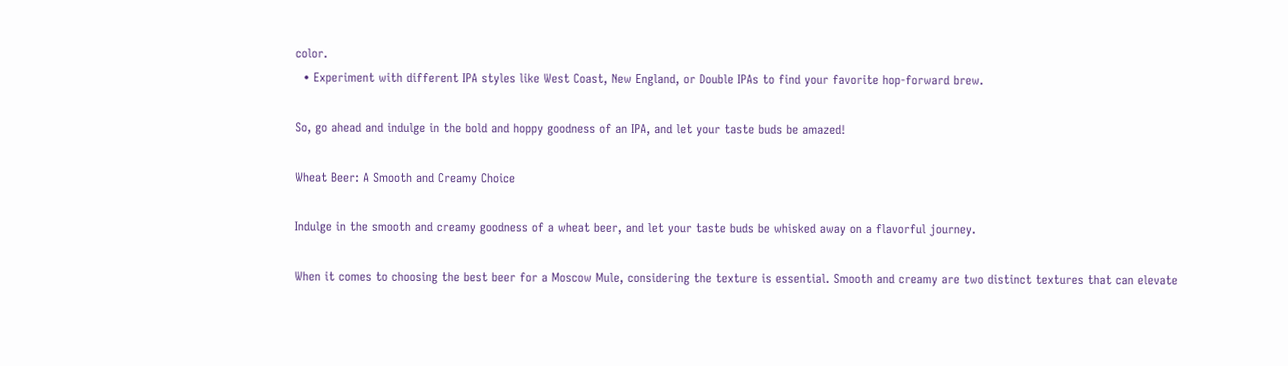color.
  • Experiment with different IPA styles like West Coast, New England, or Double IPAs to find your favorite hop-forward brew.

So, go ahead and indulge in the bold and hoppy goodness of an IPA, and let your taste buds be amazed!

Wheat Beer: A Smooth and Creamy Choice

Indulge in the smooth and creamy goodness of a wheat beer, and let your taste buds be whisked away on a flavorful journey.

When it comes to choosing the best beer for a Moscow Mule, considering the texture is essential. Smooth and creamy are two distinct textures that can elevate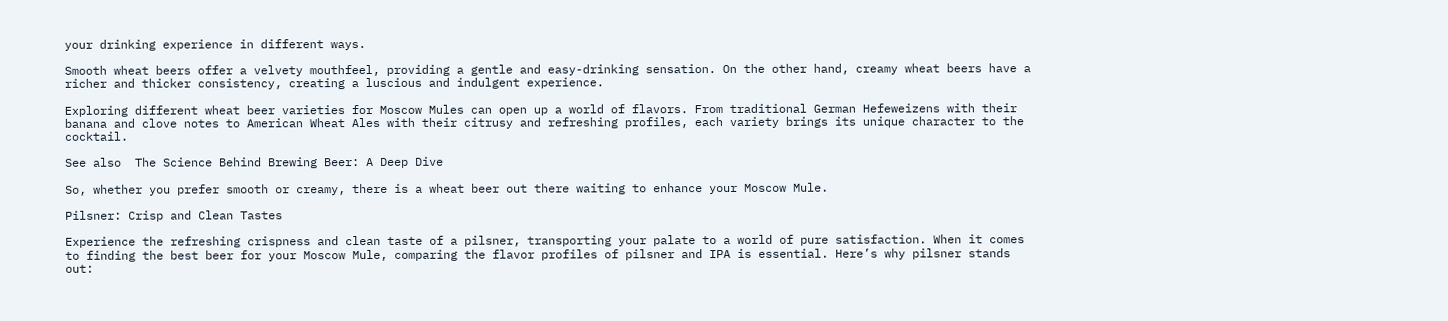your drinking experience in different ways.

Smooth wheat beers offer a velvety mouthfeel, providing a gentle and easy-drinking sensation. On the other hand, creamy wheat beers have a richer and thicker consistency, creating a luscious and indulgent experience.

Exploring different wheat beer varieties for Moscow Mules can open up a world of flavors. From traditional German Hefeweizens with their banana and clove notes to American Wheat Ales with their citrusy and refreshing profiles, each variety brings its unique character to the cocktail.

See also  The Science Behind Brewing Beer: A Deep Dive

So, whether you prefer smooth or creamy, there is a wheat beer out there waiting to enhance your Moscow Mule.

Pilsner: Crisp and Clean Tastes

Experience the refreshing crispness and clean taste of a pilsner, transporting your palate to a world of pure satisfaction. When it comes to finding the best beer for your Moscow Mule, comparing the flavor profiles of pilsner and IPA is essential. Here’s why pilsner stands out: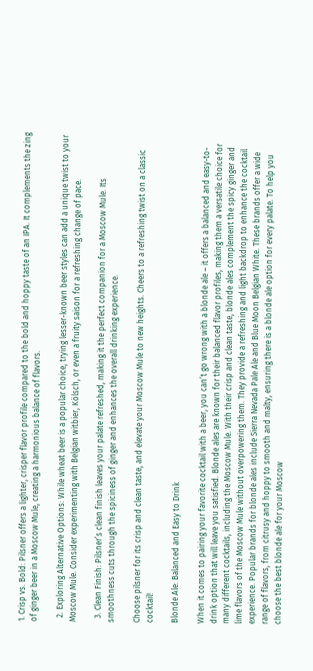1. Crisp vs. Bold: Pilsner offers a lighter, crisper flavor profile compared to the bold and hoppy taste of an IPA. It complements the zing of ginger beer in a Moscow Mule, creating a harmonious balance of flavors.

  2. Exploring Alternative Options: While wheat beer is a popular choice, trying lesser-known beer styles can add a unique twist to your Moscow Mule. Consider experimenting with Belgian witbier, Kölsch, or even a fruity saison for a refreshing change of pace.

  3. Clean Finish: Pilsner’s clean finish leaves your palate refreshed, making it the perfect companion for a Moscow Mule. Its smoothness cuts through the spiciness of ginger and enhances the overall drinking experience.

Choose pilsner for its crisp and clean taste, and elevate your Moscow Mule to new heights. Cheers to a refreshing twist on a classic cocktail!

Blonde Ale: Balanced and Easy to Drink

When it comes to pairing your favorite cocktail with a beer, you can’t go wrong with a blonde ale – it offers a balanced and easy-to-drink option that will leave you satisfied. Blonde ales are known for their balanced flavor profiles, making them a versatile choice for many different cocktails, including the Moscow Mule. With their crisp and clean taste, blonde ales complement the spicy ginger and lime flavors of the Moscow Mule without overpowering them. They provide a refreshing and light backdrop to enhance the cocktail experience. Popular brands for blonde ales include Sierra Nevada Pale Ale and Blue Moon Belgian White. These brands offer a wide range of flavors, from citrusy and hoppy to smooth and malty, ensuring there is a blonde ale option for every palate. To help you choose the best blonde ale for your Moscow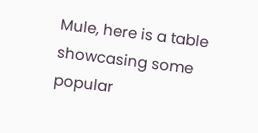Mule, here is a table showcasing some popular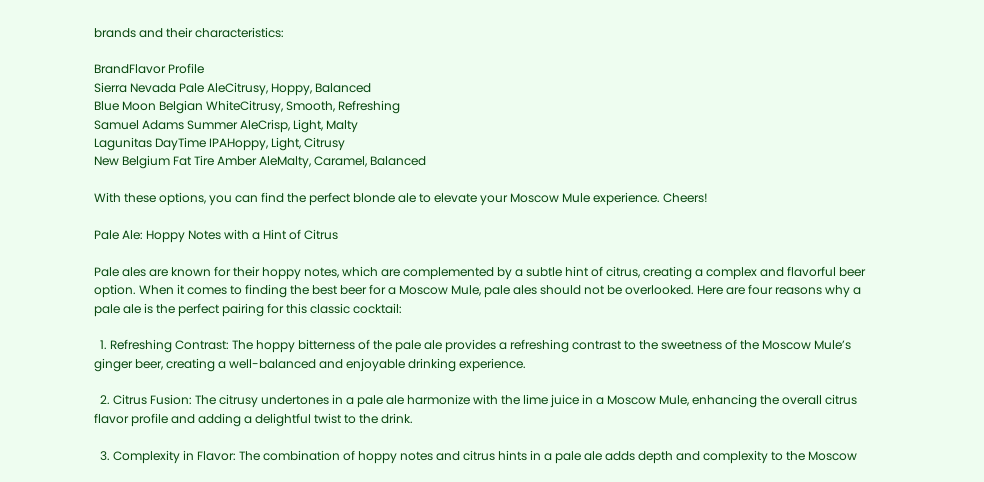brands and their characteristics:

BrandFlavor Profile
Sierra Nevada Pale AleCitrusy, Hoppy, Balanced
Blue Moon Belgian WhiteCitrusy, Smooth, Refreshing
Samuel Adams Summer AleCrisp, Light, Malty
Lagunitas DayTime IPAHoppy, Light, Citrusy
New Belgium Fat Tire Amber AleMalty, Caramel, Balanced

With these options, you can find the perfect blonde ale to elevate your Moscow Mule experience. Cheers!

Pale Ale: Hoppy Notes with a Hint of Citrus

Pale ales are known for their hoppy notes, which are complemented by a subtle hint of citrus, creating a complex and flavorful beer option. When it comes to finding the best beer for a Moscow Mule, pale ales should not be overlooked. Here are four reasons why a pale ale is the perfect pairing for this classic cocktail:

  1. Refreshing Contrast: The hoppy bitterness of the pale ale provides a refreshing contrast to the sweetness of the Moscow Mule’s ginger beer, creating a well-balanced and enjoyable drinking experience.

  2. Citrus Fusion: The citrusy undertones in a pale ale harmonize with the lime juice in a Moscow Mule, enhancing the overall citrus flavor profile and adding a delightful twist to the drink.

  3. Complexity in Flavor: The combination of hoppy notes and citrus hints in a pale ale adds depth and complexity to the Moscow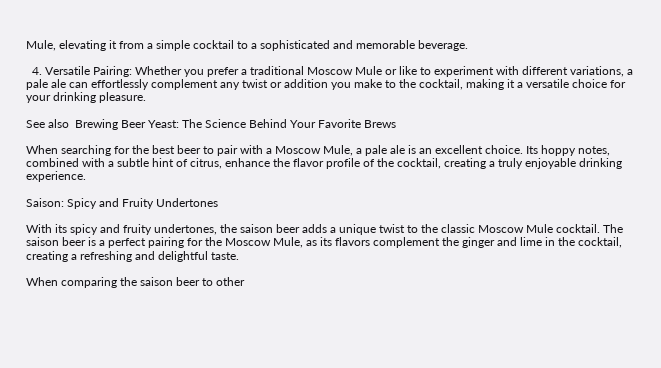Mule, elevating it from a simple cocktail to a sophisticated and memorable beverage.

  4. Versatile Pairing: Whether you prefer a traditional Moscow Mule or like to experiment with different variations, a pale ale can effortlessly complement any twist or addition you make to the cocktail, making it a versatile choice for your drinking pleasure.

See also  Brewing Beer Yeast: The Science Behind Your Favorite Brews

When searching for the best beer to pair with a Moscow Mule, a pale ale is an excellent choice. Its hoppy notes, combined with a subtle hint of citrus, enhance the flavor profile of the cocktail, creating a truly enjoyable drinking experience.

Saison: Spicy and Fruity Undertones

With its spicy and fruity undertones, the saison beer adds a unique twist to the classic Moscow Mule cocktail. The saison beer is a perfect pairing for the Moscow Mule, as its flavors complement the ginger and lime in the cocktail, creating a refreshing and delightful taste.

When comparing the saison beer to other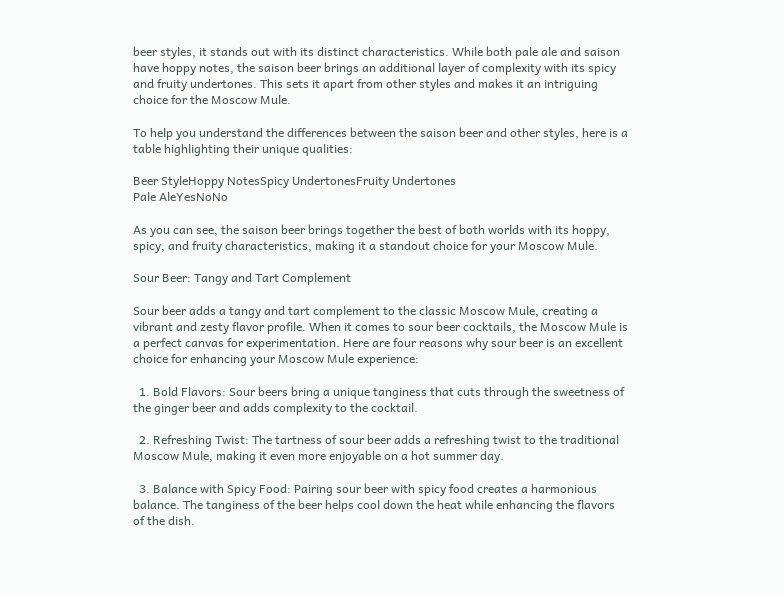beer styles, it stands out with its distinct characteristics. While both pale ale and saison have hoppy notes, the saison beer brings an additional layer of complexity with its spicy and fruity undertones. This sets it apart from other styles and makes it an intriguing choice for the Moscow Mule.

To help you understand the differences between the saison beer and other styles, here is a table highlighting their unique qualities:

Beer StyleHoppy NotesSpicy UndertonesFruity Undertones
Pale AleYesNoNo

As you can see, the saison beer brings together the best of both worlds with its hoppy, spicy, and fruity characteristics, making it a standout choice for your Moscow Mule.

Sour Beer: Tangy and Tart Complement

Sour beer adds a tangy and tart complement to the classic Moscow Mule, creating a vibrant and zesty flavor profile. When it comes to sour beer cocktails, the Moscow Mule is a perfect canvas for experimentation. Here are four reasons why sour beer is an excellent choice for enhancing your Moscow Mule experience:

  1. Bold Flavors: Sour beers bring a unique tanginess that cuts through the sweetness of the ginger beer and adds complexity to the cocktail.

  2. Refreshing Twist: The tartness of sour beer adds a refreshing twist to the traditional Moscow Mule, making it even more enjoyable on a hot summer day.

  3. Balance with Spicy Food: Pairing sour beer with spicy food creates a harmonious balance. The tanginess of the beer helps cool down the heat while enhancing the flavors of the dish.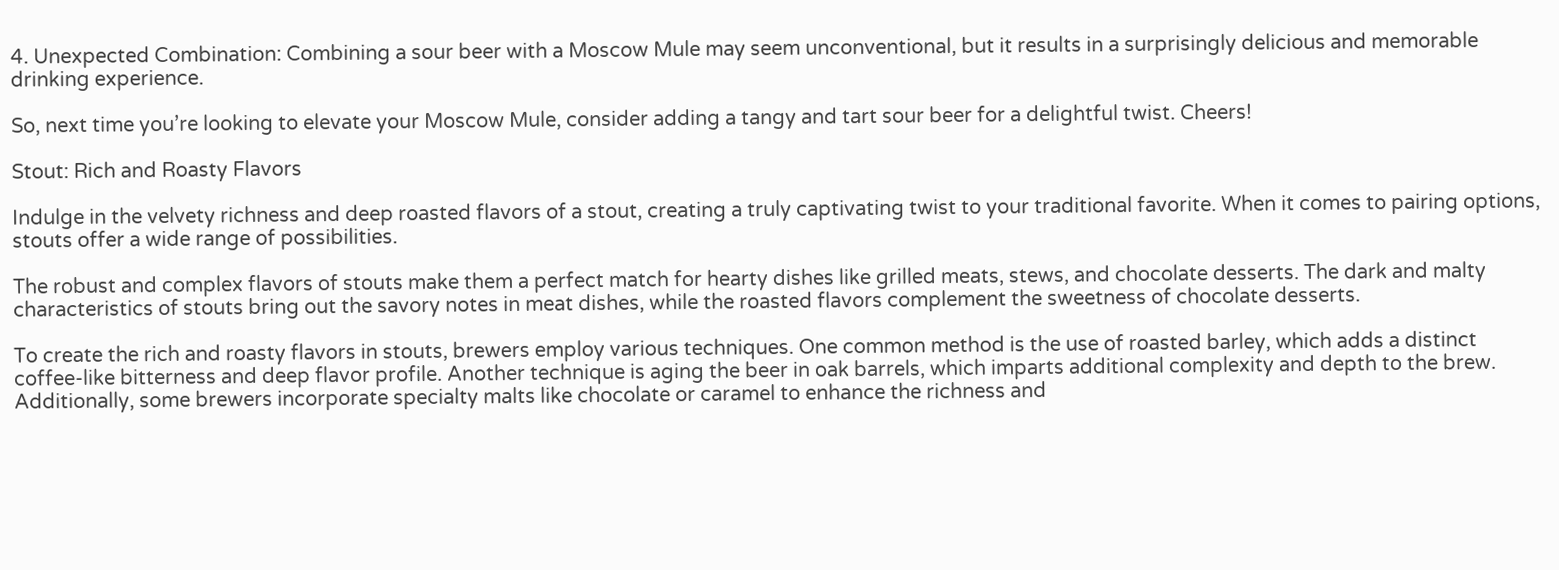4. Unexpected Combination: Combining a sour beer with a Moscow Mule may seem unconventional, but it results in a surprisingly delicious and memorable drinking experience.

So, next time you’re looking to elevate your Moscow Mule, consider adding a tangy and tart sour beer for a delightful twist. Cheers!

Stout: Rich and Roasty Flavors

Indulge in the velvety richness and deep roasted flavors of a stout, creating a truly captivating twist to your traditional favorite. When it comes to pairing options, stouts offer a wide range of possibilities.

The robust and complex flavors of stouts make them a perfect match for hearty dishes like grilled meats, stews, and chocolate desserts. The dark and malty characteristics of stouts bring out the savory notes in meat dishes, while the roasted flavors complement the sweetness of chocolate desserts.

To create the rich and roasty flavors in stouts, brewers employ various techniques. One common method is the use of roasted barley, which adds a distinct coffee-like bitterness and deep flavor profile. Another technique is aging the beer in oak barrels, which imparts additional complexity and depth to the brew. Additionally, some brewers incorporate specialty malts like chocolate or caramel to enhance the richness and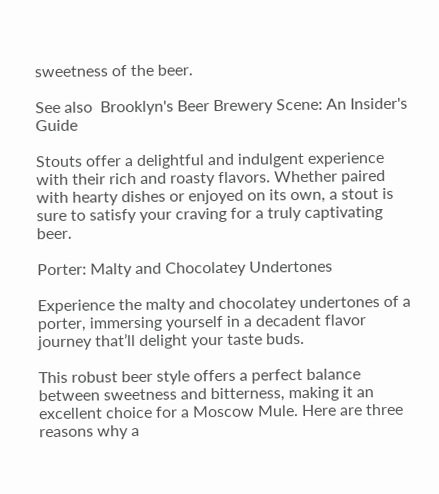sweetness of the beer.

See also  Brooklyn's Beer Brewery Scene: An Insider's Guide

Stouts offer a delightful and indulgent experience with their rich and roasty flavors. Whether paired with hearty dishes or enjoyed on its own, a stout is sure to satisfy your craving for a truly captivating beer.

Porter: Malty and Chocolatey Undertones

Experience the malty and chocolatey undertones of a porter, immersing yourself in a decadent flavor journey that’ll delight your taste buds.

This robust beer style offers a perfect balance between sweetness and bitterness, making it an excellent choice for a Moscow Mule. Here are three reasons why a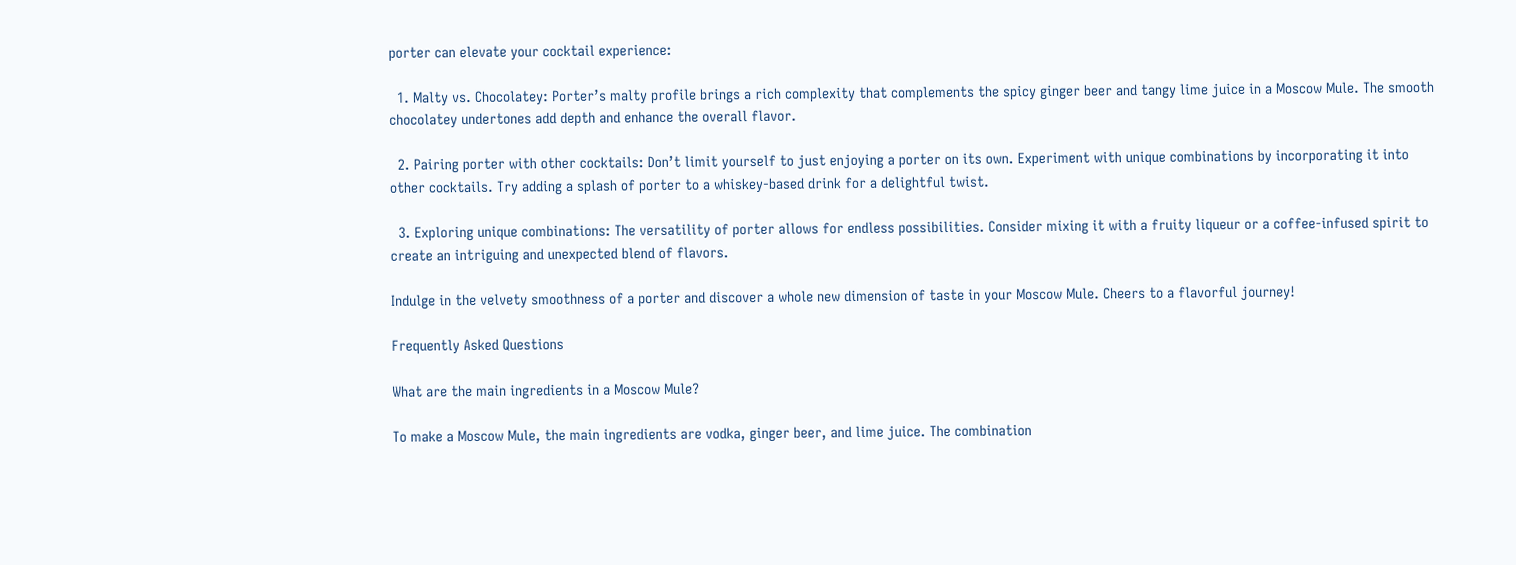porter can elevate your cocktail experience:

  1. Malty vs. Chocolatey: Porter’s malty profile brings a rich complexity that complements the spicy ginger beer and tangy lime juice in a Moscow Mule. The smooth chocolatey undertones add depth and enhance the overall flavor.

  2. Pairing porter with other cocktails: Don’t limit yourself to just enjoying a porter on its own. Experiment with unique combinations by incorporating it into other cocktails. Try adding a splash of porter to a whiskey-based drink for a delightful twist.

  3. Exploring unique combinations: The versatility of porter allows for endless possibilities. Consider mixing it with a fruity liqueur or a coffee-infused spirit to create an intriguing and unexpected blend of flavors.

Indulge in the velvety smoothness of a porter and discover a whole new dimension of taste in your Moscow Mule. Cheers to a flavorful journey!

Frequently Asked Questions

What are the main ingredients in a Moscow Mule?

To make a Moscow Mule, the main ingredients are vodka, ginger beer, and lime juice. The combination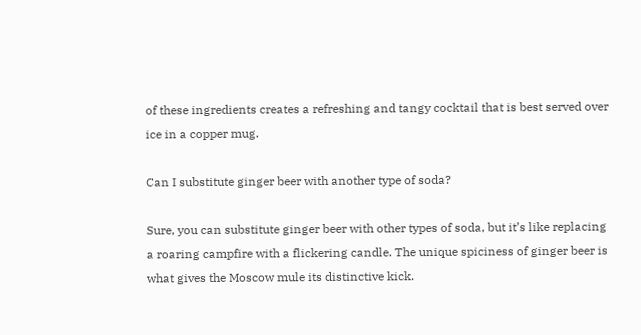of these ingredients creates a refreshing and tangy cocktail that is best served over ice in a copper mug.

Can I substitute ginger beer with another type of soda?

Sure, you can substitute ginger beer with other types of soda, but it’s like replacing a roaring campfire with a flickering candle. The unique spiciness of ginger beer is what gives the Moscow mule its distinctive kick.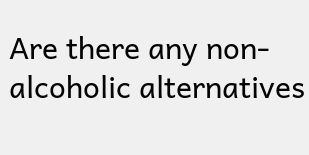Are there any non-alcoholic alternatives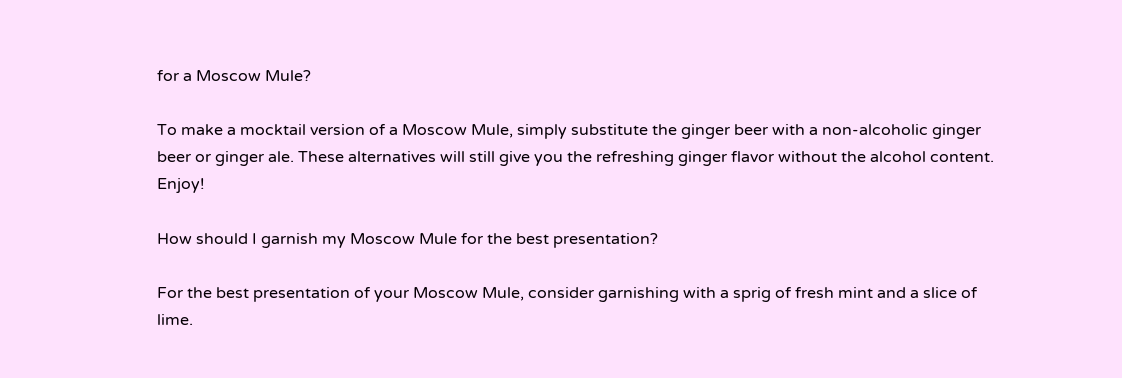for a Moscow Mule?

To make a mocktail version of a Moscow Mule, simply substitute the ginger beer with a non-alcoholic ginger beer or ginger ale. These alternatives will still give you the refreshing ginger flavor without the alcohol content. Enjoy!

How should I garnish my Moscow Mule for the best presentation?

For the best presentation of your Moscow Mule, consider garnishing with a sprig of fresh mint and a slice of lime.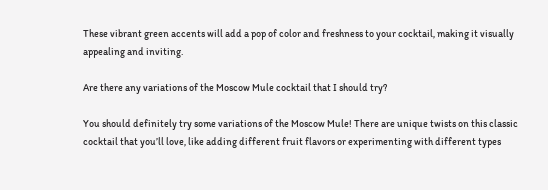These vibrant green accents will add a pop of color and freshness to your cocktail, making it visually appealing and inviting.

Are there any variations of the Moscow Mule cocktail that I should try?

You should definitely try some variations of the Moscow Mule! There are unique twists on this classic cocktail that you’ll love, like adding different fruit flavors or experimenting with different types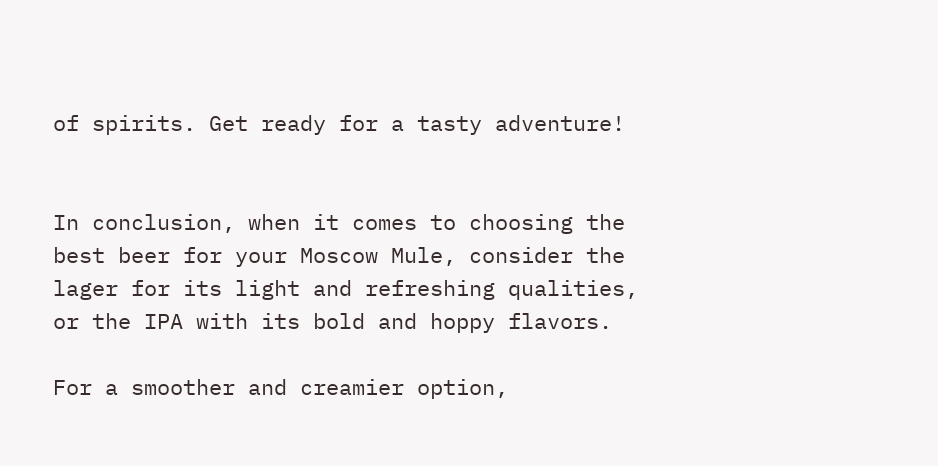of spirits. Get ready for a tasty adventure!


In conclusion, when it comes to choosing the best beer for your Moscow Mule, consider the lager for its light and refreshing qualities, or the IPA with its bold and hoppy flavors.

For a smoother and creamier option,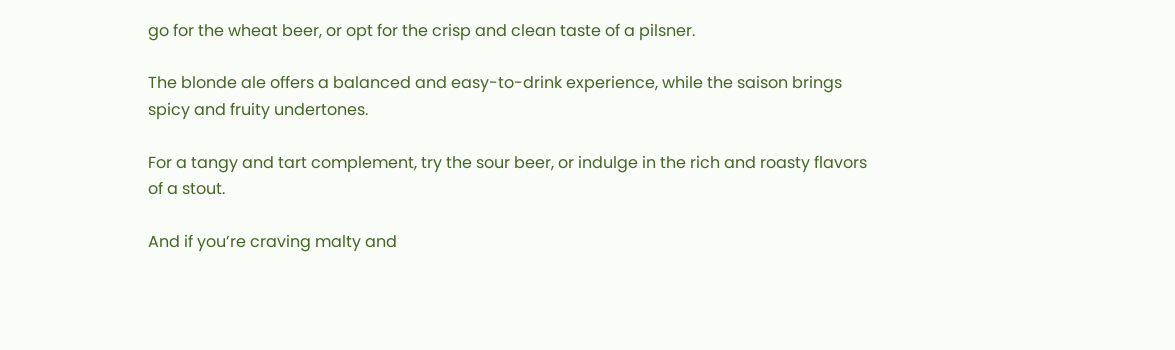go for the wheat beer, or opt for the crisp and clean taste of a pilsner.

The blonde ale offers a balanced and easy-to-drink experience, while the saison brings spicy and fruity undertones.

For a tangy and tart complement, try the sour beer, or indulge in the rich and roasty flavors of a stout.

And if you’re craving malty and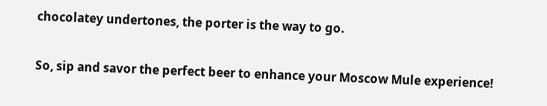chocolatey undertones, the porter is the way to go.

So, sip and savor the perfect beer to enhance your Moscow Mule experience!